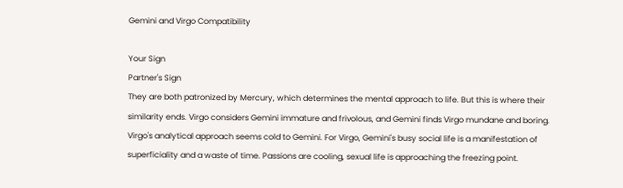Gemini and Virgo Compatibility

Your Sign
Partner's Sign
They are both patronized by Mercury, which determines the mental approach to life. But this is where their similarity ends. Virgo considers Gemini immature and frivolous, and Gemini finds Virgo mundane and boring. Virgo's analytical approach seems cold to Gemini. For Virgo, Gemini's busy social life is a manifestation of superficiality and a waste of time. Passions are cooling, sexual life is approaching the freezing point.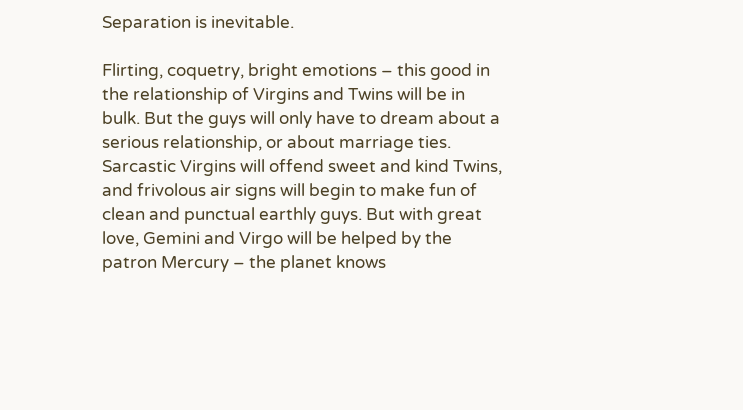Separation is inevitable.

Flirting, coquetry, bright emotions – this good in the relationship of Virgins and Twins will be in bulk. But the guys will only have to dream about a serious relationship, or about marriage ties. Sarcastic Virgins will offend sweet and kind Twins, and frivolous air signs will begin to make fun of clean and punctual earthly guys. But with great love, Gemini and Virgo will be helped by the patron Mercury – the planet knows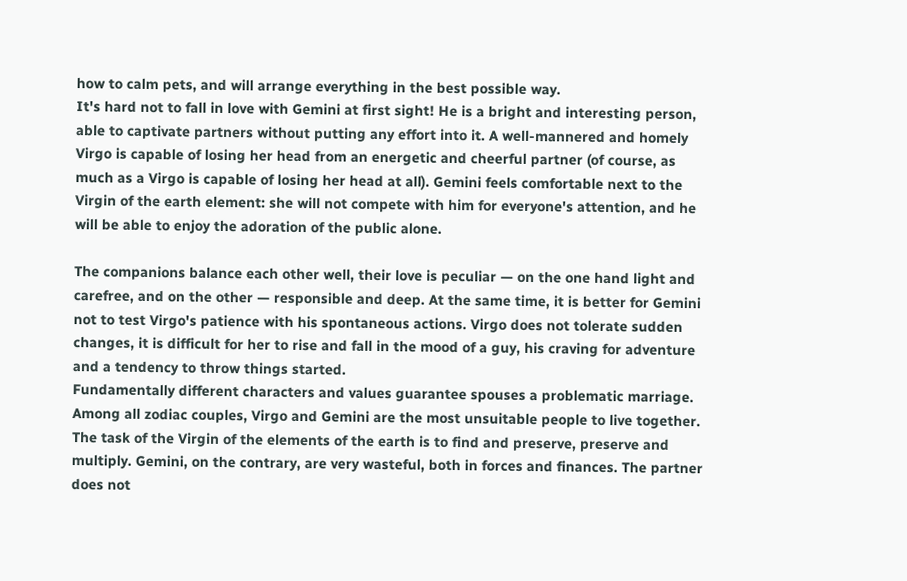how to calm pets, and will arrange everything in the best possible way.
It's hard not to fall in love with Gemini at first sight! He is a bright and interesting person, able to captivate partners without putting any effort into it. A well-mannered and homely Virgo is capable of losing her head from an energetic and cheerful partner (of course, as much as a Virgo is capable of losing her head at all). Gemini feels comfortable next to the Virgin of the earth element: she will not compete with him for everyone's attention, and he will be able to enjoy the adoration of the public alone.

The companions balance each other well, their love is peculiar — on the one hand light and carefree, and on the other — responsible and deep. At the same time, it is better for Gemini not to test Virgo's patience with his spontaneous actions. Virgo does not tolerate sudden changes, it is difficult for her to rise and fall in the mood of a guy, his craving for adventure and a tendency to throw things started.
Fundamentally different characters and values guarantee spouses a problematic marriage. Among all zodiac couples, Virgo and Gemini are the most unsuitable people to live together. The task of the Virgin of the elements of the earth is to find and preserve, preserve and multiply. Gemini, on the contrary, are very wasteful, both in forces and finances. The partner does not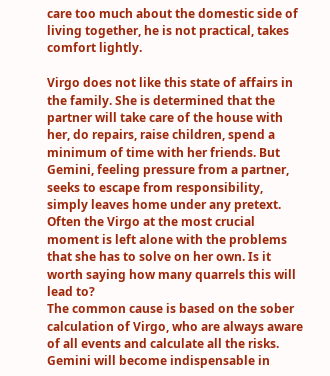care too much about the domestic side of living together, he is not practical, takes comfort lightly.

Virgo does not like this state of affairs in the family. She is determined that the partner will take care of the house with her, do repairs, raise children, spend a minimum of time with her friends. But Gemini, feeling pressure from a partner, seeks to escape from responsibility, simply leaves home under any pretext. Often the Virgo at the most crucial moment is left alone with the problems that she has to solve on her own. Is it worth saying how many quarrels this will lead to?
The common cause is based on the sober calculation of Virgo, who are always aware of all events and calculate all the risks. Gemini will become indispensable in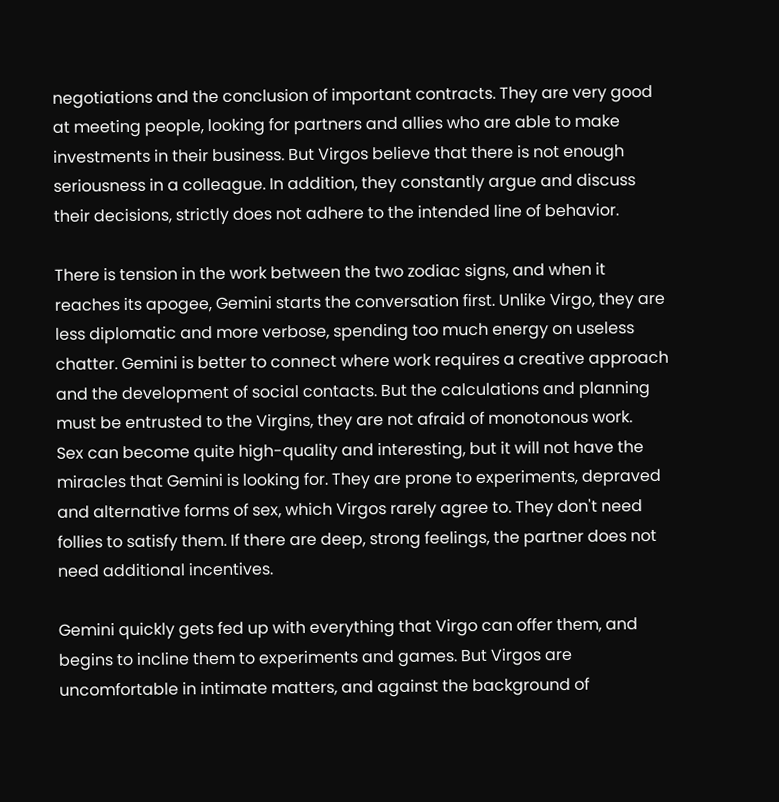negotiations and the conclusion of important contracts. They are very good at meeting people, looking for partners and allies who are able to make investments in their business. But Virgos believe that there is not enough seriousness in a colleague. In addition, they constantly argue and discuss their decisions, strictly does not adhere to the intended line of behavior.

There is tension in the work between the two zodiac signs, and when it reaches its apogee, Gemini starts the conversation first. Unlike Virgo, they are less diplomatic and more verbose, spending too much energy on useless chatter. Gemini is better to connect where work requires a creative approach and the development of social contacts. But the calculations and planning must be entrusted to the Virgins, they are not afraid of monotonous work.
Sex can become quite high-quality and interesting, but it will not have the miracles that Gemini is looking for. They are prone to experiments, depraved and alternative forms of sex, which Virgos rarely agree to. They don't need follies to satisfy them. If there are deep, strong feelings, the partner does not need additional incentives.

Gemini quickly gets fed up with everything that Virgo can offer them, and begins to incline them to experiments and games. But Virgos are uncomfortable in intimate matters, and against the background of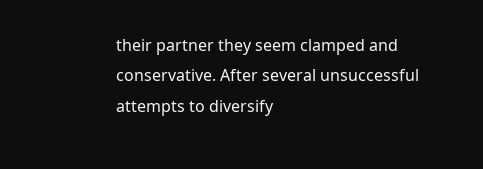their partner they seem clamped and conservative. After several unsuccessful attempts to diversify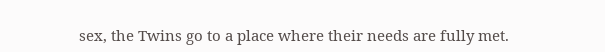sex, the Twins go to a place where their needs are fully met.